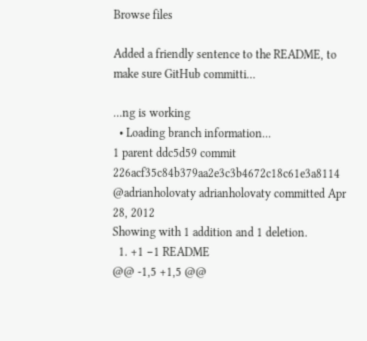Browse files

Added a friendly sentence to the README, to make sure GitHub committi…

…ng is working
  • Loading branch information...
1 parent ddc5d59 commit 226acf35c84b379aa2e3c3b4672c18c61e3a8114 @adrianholovaty adrianholovaty committed Apr 28, 2012
Showing with 1 addition and 1 deletion.
  1. +1 −1 README
@@ -1,5 +1,5 @@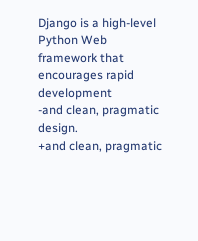Django is a high-level Python Web framework that encourages rapid development
-and clean, pragmatic design.
+and clean, pragmatic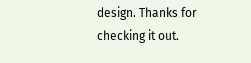design. Thanks for checking it out.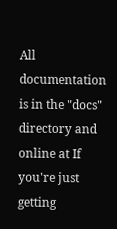All documentation is in the "docs" directory and online at If you're just getting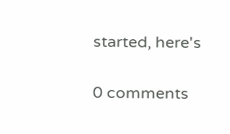started, here's

0 comments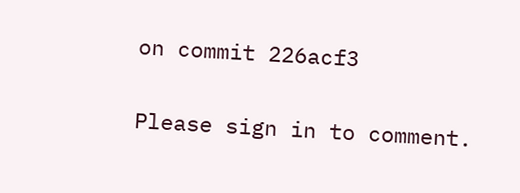on commit 226acf3

Please sign in to comment.